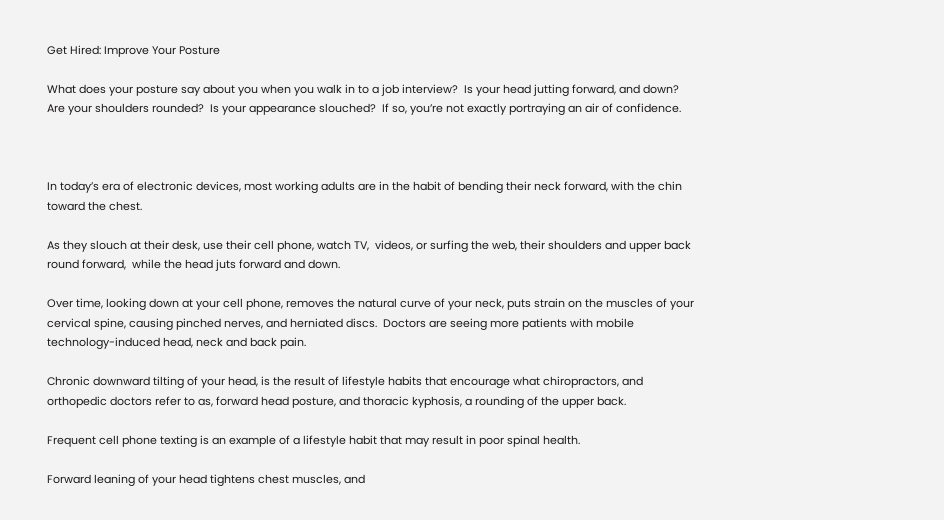Get Hired: Improve Your Posture

What does your posture say about you when you walk in to a job interview?  Is your head jutting forward, and down? Are your shoulders rounded?  Is your appearance slouched?  If so, you’re not exactly portraying an air of confidence.



In today’s era of electronic devices, most working adults are in the habit of bending their neck forward, with the chin toward the chest.

As they slouch at their desk, use their cell phone, watch TV,  videos, or surfing the web, their shoulders and upper back round forward,  while the head juts forward and down.

Over time, looking down at your cell phone, removes the natural curve of your neck, puts strain on the muscles of your cervical spine, causing pinched nerves, and herniated discs.  Doctors are seeing more patients with mobile technology-induced head, neck and back pain.

Chronic downward tilting of your head, is the result of lifestyle habits that encourage what chiropractors, and orthopedic doctors refer to as, forward head posture, and thoracic kyphosis, a rounding of the upper back.

Frequent cell phone texting is an example of a lifestyle habit that may result in poor spinal health.

Forward leaning of your head tightens chest muscles, and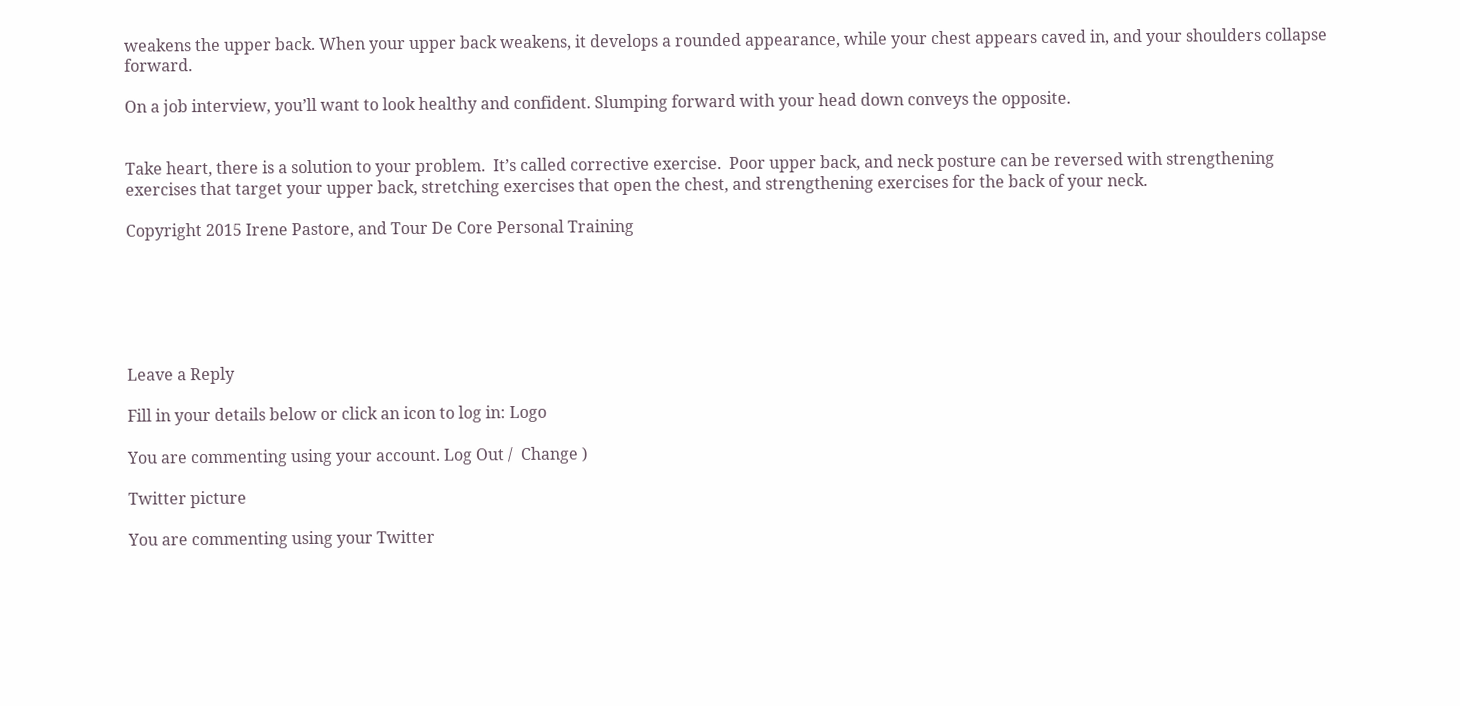weakens the upper back. When your upper back weakens, it develops a rounded appearance, while your chest appears caved in, and your shoulders collapse forward.

On a job interview, you’ll want to look healthy and confident. Slumping forward with your head down conveys the opposite.


Take heart, there is a solution to your problem.  It’s called corrective exercise.  Poor upper back, and neck posture can be reversed with strengthening exercises that target your upper back, stretching exercises that open the chest, and strengthening exercises for the back of your neck.

Copyright 2015 Irene Pastore, and Tour De Core Personal Training






Leave a Reply

Fill in your details below or click an icon to log in: Logo

You are commenting using your account. Log Out /  Change )

Twitter picture

You are commenting using your Twitter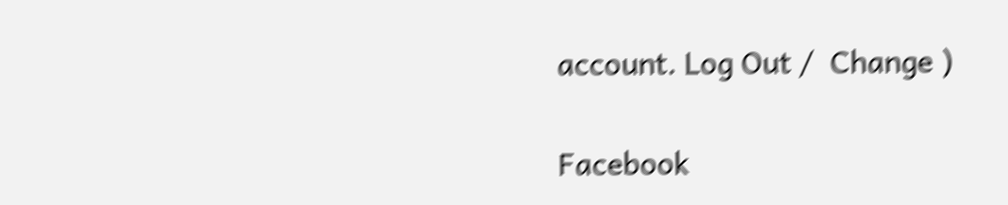account. Log Out /  Change )

Facebook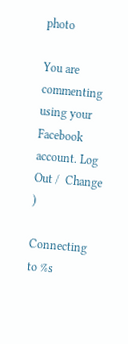photo

You are commenting using your Facebook account. Log Out /  Change )

Connecting to %s